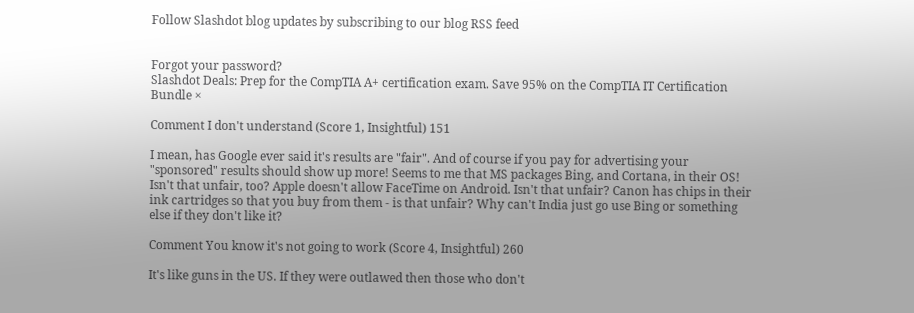Follow Slashdot blog updates by subscribing to our blog RSS feed


Forgot your password?
Slashdot Deals: Prep for the CompTIA A+ certification exam. Save 95% on the CompTIA IT Certification Bundle ×

Comment I don't understand (Score 1, Insightful) 151

I mean, has Google ever said it's results are "fair". And of course if you pay for advertising your "sponsored" results should show up more! Seems to me that MS packages Bing, and Cortana, in their OS! Isn't that unfair, too? Apple doesn't allow FaceTime on Android. Isn't that unfair? Canon has chips in their ink cartridges so that you buy from them - is that unfair? Why can't India just go use Bing or something else if they don't like it?

Comment You know it's not going to work (Score 4, Insightful) 260

It's like guns in the US. If they were outlawed then those who don't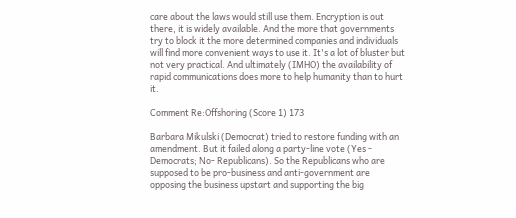care about the laws would still use them. Encryption is out there, it is widely available. And the more that governments try to block it the more determined companies and individuals will find more convenient ways to use it. It's a lot of bluster but not very practical. And ultimately (IMHO) the availability of rapid communications does more to help humanity than to hurt it.

Comment Re:Offshoring (Score 1) 173

Barbara Mikulski (Democrat) tried to restore funding with an amendment. But it failed along a party-line vote (Yes - Democrats; No- Republicans). So the Republicans who are supposed to be pro-business and anti-government are opposing the business upstart and supporting the big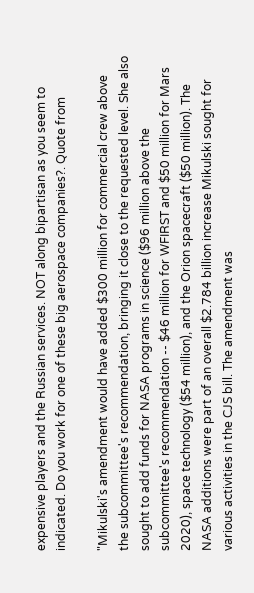expensive players and the Russian services. NOT along bipartisan as you seem to indicated. Do you work for one of these big aerospace companies?. Quote from

"Mikulski's amendment would have added $300 million for commercial crew above the subcommittee's recommendation, bringing it close to the requested level. She also sought to add funds for NASA programs in science ($96 million above the subcommittee's recommendation -- $46 million for WFIRST and $50 million for Mars 2020), space technology ($54 million), and the Orion spacecraft ($50 million). The NASA additions were part of an overall $2.784 billion increase Mikulski sought for various activities in the CJS bill. The amendment was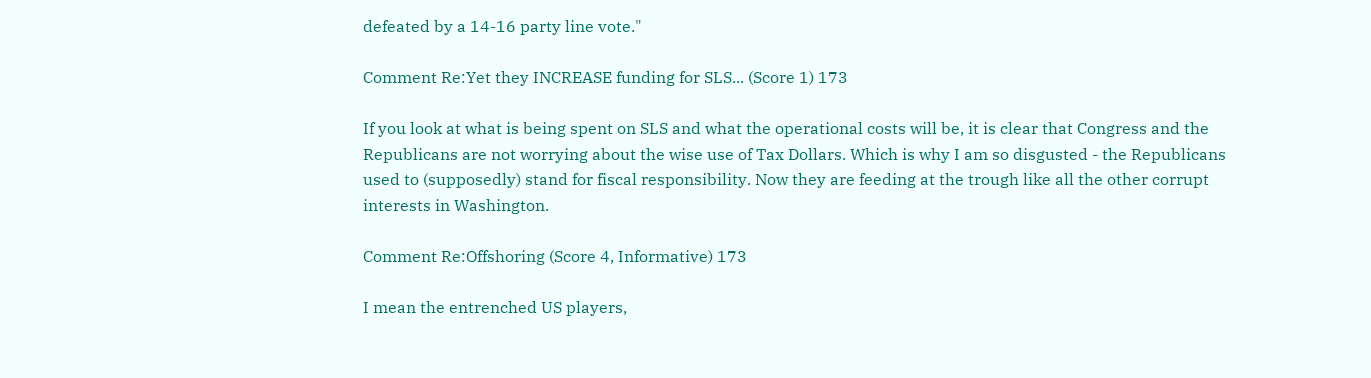defeated by a 14-16 party line vote."

Comment Re:Yet they INCREASE funding for SLS... (Score 1) 173

If you look at what is being spent on SLS and what the operational costs will be, it is clear that Congress and the Republicans are not worrying about the wise use of Tax Dollars. Which is why I am so disgusted - the Republicans used to (supposedly) stand for fiscal responsibility. Now they are feeding at the trough like all the other corrupt interests in Washington.

Comment Re:Offshoring (Score 4, Informative) 173

I mean the entrenched US players,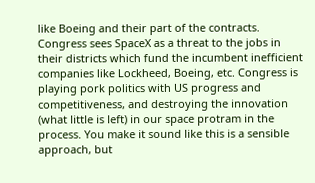like Boeing and their part of the contracts. Congress sees SpaceX as a threat to the jobs in their districts which fund the incumbent inefficient companies like Lockheed, Boeing, etc. Congress is playing pork politics with US progress and competitiveness, and destroying the innovation (what little is left) in our space protram in the process. You make it sound like this is a sensible approach, but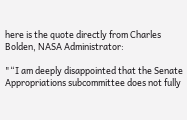here is the quote directly from Charles Bolden, NASA Administrator:

"“I am deeply disappointed that the Senate Appropriations subcommittee does not fully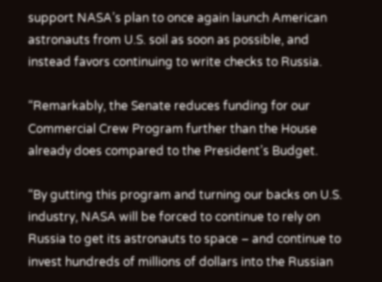support NASA’s plan to once again launch American astronauts from U.S. soil as soon as possible, and instead favors continuing to write checks to Russia.

“Remarkably, the Senate reduces funding for our Commercial Crew Program further than the House already does compared to the President’s Budget.

“By gutting this program and turning our backs on U.S. industry, NASA will be forced to continue to rely on Russia to get its astronauts to space – and continue to invest hundreds of millions of dollars into the Russian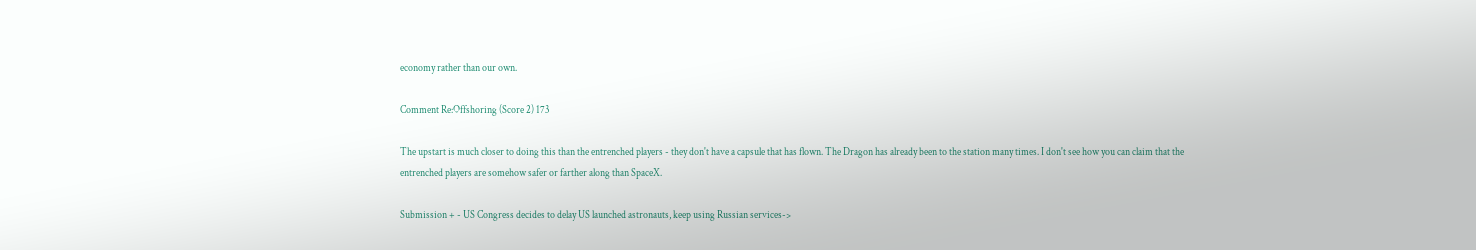economy rather than our own.

Comment Re:Offshoring (Score 2) 173

The upstart is much closer to doing this than the entrenched players - they don't have a capsule that has flown. The Dragon has already been to the station many times. I don't see how you can claim that the entrenched players are somehow safer or farther along than SpaceX.

Submission + - US Congress decides to delay US launched astronauts, keep using Russian services->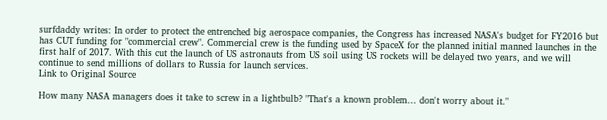surfdaddy writes: In order to protect the entrenched big aerospace companies, the Congress has increased NASA's budget for FY2016 but has CUT funding for "commercial crew". Commercial crew is the funding used by SpaceX for the planned initial manned launches in the first half of 2017. With this cut the launch of US astronauts from US soil using US rockets will be delayed two years, and we will continue to send millions of dollars to Russia for launch services.
Link to Original Source

How many NASA managers does it take to screw in a lightbulb? "That's a known problem... don't worry about it."